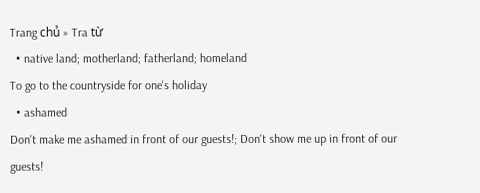Trang chủ » Tra từ
  • native land; motherland; fatherland; homeland
To go to the countryside for one's holiday
  • ashamed
Don't make me ashamed in front of our guests!; Don't show me up in front of our guests!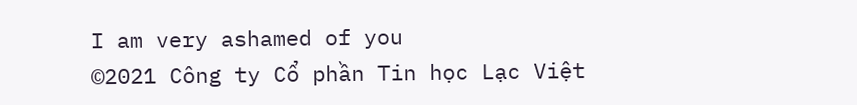I am very ashamed of you
©2021 Công ty Cổ phần Tin học Lạc Việt